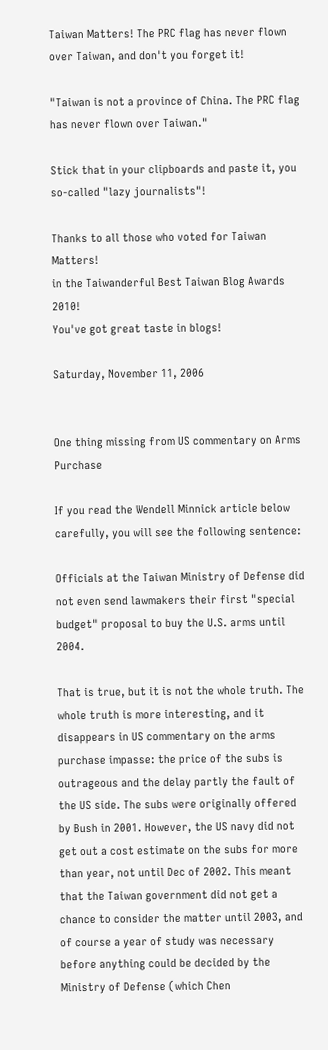Taiwan Matters! The PRC flag has never flown over Taiwan, and don't you forget it!

"Taiwan is not a province of China. The PRC flag has never flown over Taiwan."

Stick that in your clipboards and paste it, you so-called "lazy journalists"!

Thanks to all those who voted for Taiwan Matters!
in the Taiwanderful Best Taiwan Blog Awards 2010!
You've got great taste in blogs!

Saturday, November 11, 2006


One thing missing from US commentary on Arms Purchase

If you read the Wendell Minnick article below carefully, you will see the following sentence:

Officials at the Taiwan Ministry of Defense did not even send lawmakers their first "special budget" proposal to buy the U.S. arms until 2004.

That is true, but it is not the whole truth. The whole truth is more interesting, and it disappears in US commentary on the arms purchase impasse: the price of the subs is outrageous and the delay partly the fault of the US side. The subs were originally offered by Bush in 2001. However, the US navy did not get out a cost estimate on the subs for more than year, not until Dec of 2002. This meant that the Taiwan government did not get a chance to consider the matter until 2003, and of course a year of study was necessary before anything could be decided by the Ministry of Defense (which Chen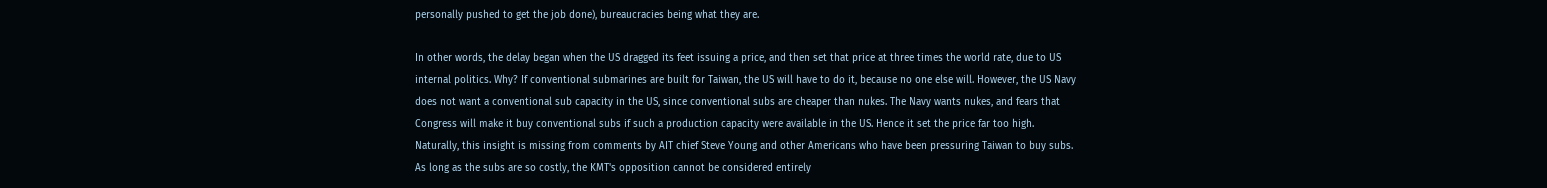personally pushed to get the job done), bureaucracies being what they are.

In other words, the delay began when the US dragged its feet issuing a price, and then set that price at three times the world rate, due to US internal politics. Why? If conventional submarines are built for Taiwan, the US will have to do it, because no one else will. However, the US Navy does not want a conventional sub capacity in the US, since conventional subs are cheaper than nukes. The Navy wants nukes, and fears that Congress will make it buy conventional subs if such a production capacity were available in the US. Hence it set the price far too high. Naturally, this insight is missing from comments by AIT chief Steve Young and other Americans who have been pressuring Taiwan to buy subs. As long as the subs are so costly, the KMT's opposition cannot be considered entirely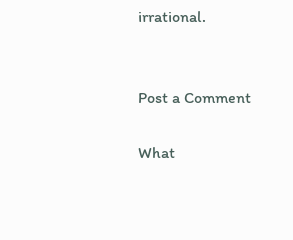irrational.


Post a Comment

What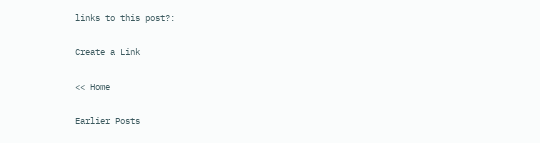links to this post?:

Create a Link

<< Home

Earlier Posts